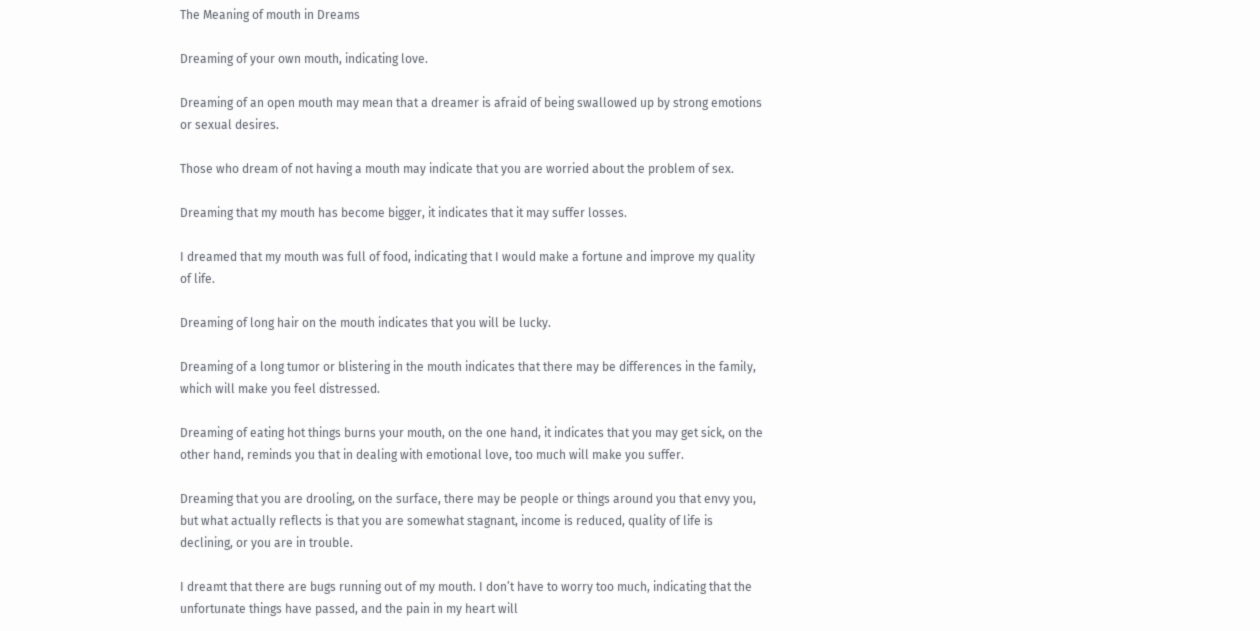The Meaning of mouth in Dreams

Dreaming of your own mouth, indicating love.

Dreaming of an open mouth may mean that a dreamer is afraid of being swallowed up by strong emotions or sexual desires.

Those who dream of not having a mouth may indicate that you are worried about the problem of sex.

Dreaming that my mouth has become bigger, it indicates that it may suffer losses.

I dreamed that my mouth was full of food, indicating that I would make a fortune and improve my quality of life.

Dreaming of long hair on the mouth indicates that you will be lucky.

Dreaming of a long tumor or blistering in the mouth indicates that there may be differences in the family, which will make you feel distressed.

Dreaming of eating hot things burns your mouth, on the one hand, it indicates that you may get sick, on the other hand, reminds you that in dealing with emotional love, too much will make you suffer.

Dreaming that you are drooling, on the surface, there may be people or things around you that envy you, but what actually reflects is that you are somewhat stagnant, income is reduced, quality of life is declining, or you are in trouble.

I dreamt that there are bugs running out of my mouth. I don’t have to worry too much, indicating that the unfortunate things have passed, and the pain in my heart will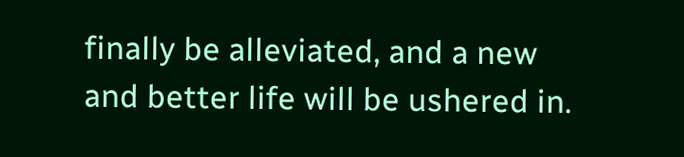finally be alleviated, and a new and better life will be ushered in.